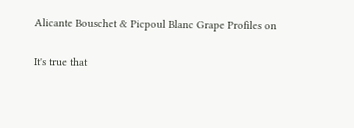Alicante Bouschet & Picpoul Blanc Grape Profiles on

It's true that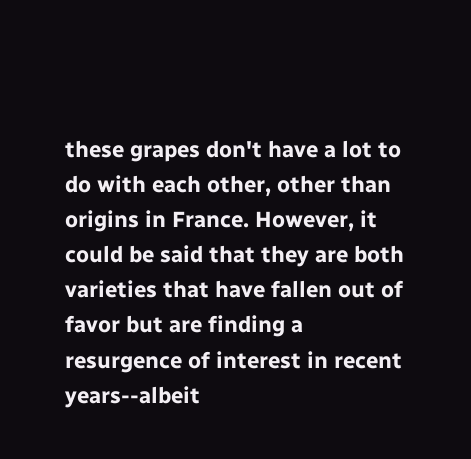these grapes don't have a lot to do with each other, other than origins in France. However, it could be said that they are both varieties that have fallen out of favor but are finding a resurgence of interest in recent years--albeit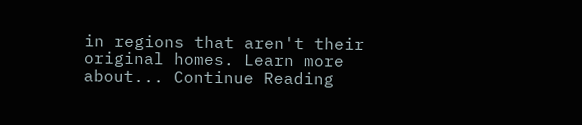in regions that aren't their original homes. Learn more about... Continue Reading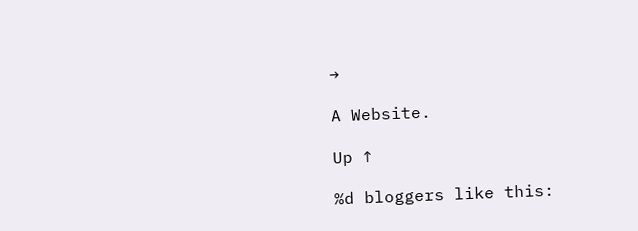→

A Website.

Up ↑

%d bloggers like this: